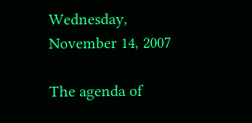Wednesday, November 14, 2007

The agenda of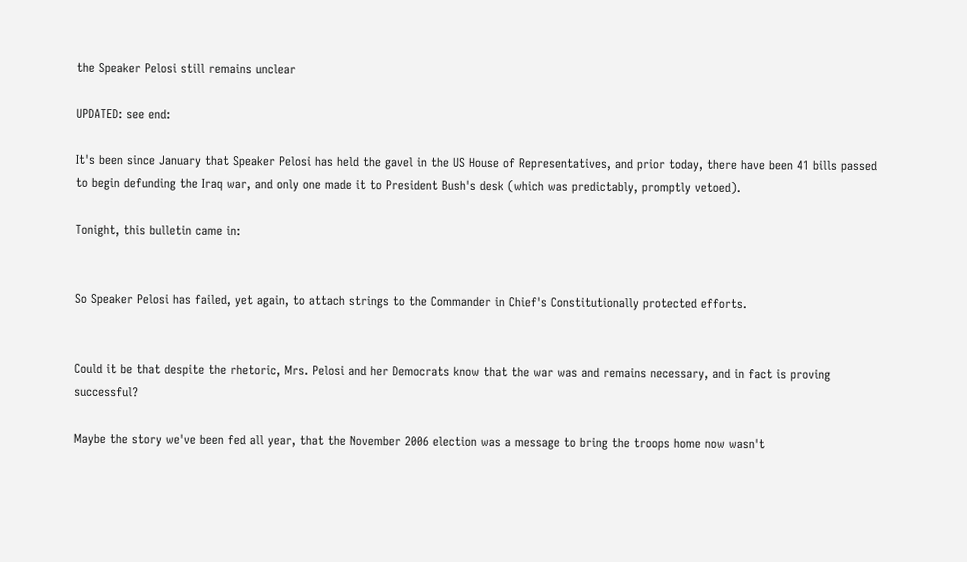the Speaker Pelosi still remains unclear

UPDATED: see end:

It's been since January that Speaker Pelosi has held the gavel in the US House of Representatives, and prior today, there have been 41 bills passed to begin defunding the Iraq war, and only one made it to President Bush's desk (which was predictably, promptly vetoed).

Tonight, this bulletin came in:


So Speaker Pelosi has failed, yet again, to attach strings to the Commander in Chief's Constitutionally protected efforts.


Could it be that despite the rhetoric, Mrs. Pelosi and her Democrats know that the war was and remains necessary, and in fact is proving successful?

Maybe the story we've been fed all year, that the November 2006 election was a message to bring the troops home now wasn't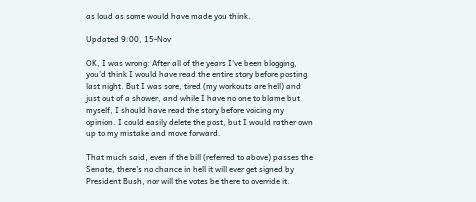as loud as some would have made you think.

Updated 9:00, 15-Nov

OK, I was wrong: After all of the years I've been blogging, you'd think I would have read the entire story before posting last night. But I was sore, tired (my workouts are hell) and just out of a shower, and while I have no one to blame but myself, I should have read the story before voicing my opinion. I could easily delete the post, but I would rather own up to my mistake and move forward.

That much said, even if the bill (referred to above) passes the Senate, there's no chance in hell it will ever get signed by President Bush, nor will the votes be there to override it.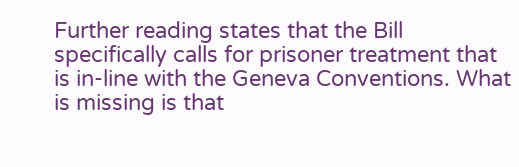Further reading states that the Bill specifically calls for prisoner treatment that is in-line with the Geneva Conventions. What is missing is that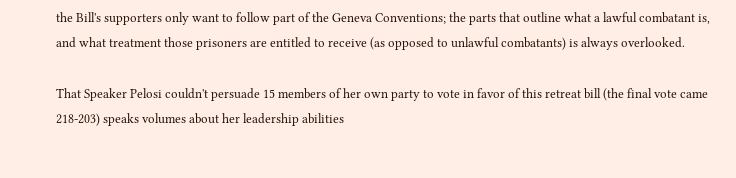the Bill's supporters only want to follow part of the Geneva Conventions; the parts that outline what a lawful combatant is, and what treatment those prisoners are entitled to receive (as opposed to unlawful combatants) is always overlooked.

That Speaker Pelosi couldn't persuade 15 members of her own party to vote in favor of this retreat bill (the final vote came 218-203) speaks volumes about her leadership abilities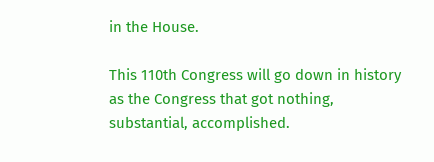in the House.

This 110th Congress will go down in history as the Congress that got nothing, substantial, accomplished.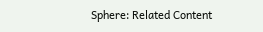Sphere: Related Content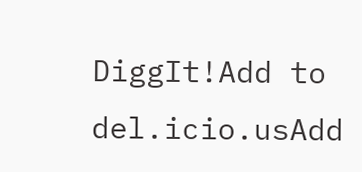DiggIt!Add to del.icio.usAdd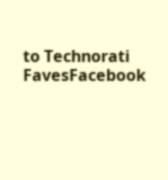to Technorati FavesFacebook